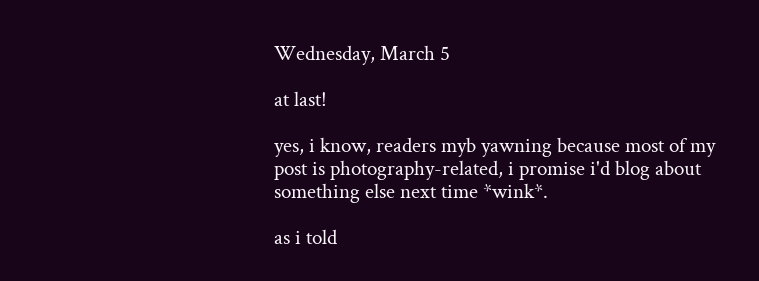Wednesday, March 5

at last!

yes, i know, readers myb yawning because most of my post is photography-related, i promise i'd blog about something else next time *wink*.

as i told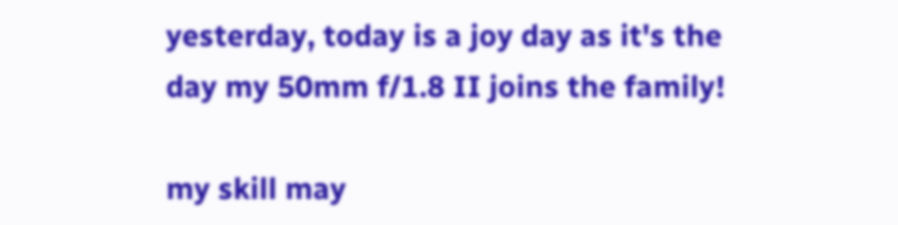yesterday, today is a joy day as it's the day my 50mm f/1.8 II joins the family!

my skill may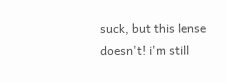suck, but this lense doesn't! i'm still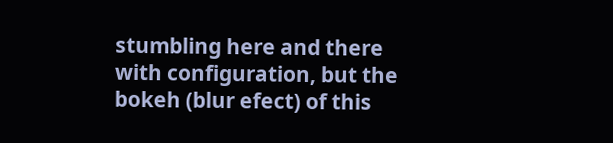stumbling here and there with configuration, but the bokeh (blur efect) of this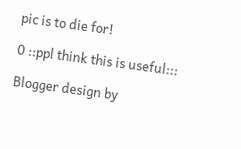pic is to die for!

0 ::ppl think this is useful:::

Blogger design by